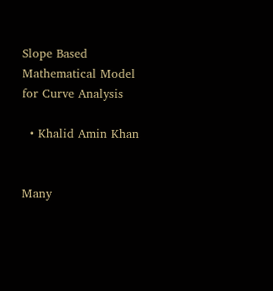Slope Based Mathematical Model for Curve Analysis

  • Khalid Amin Khan


Many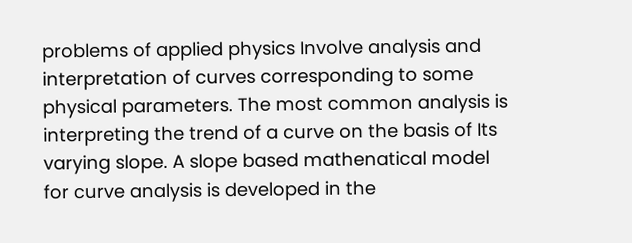problems of applied physics Involve analysis and interpretation of curves corresponding to some physical parameters. The most common analysis is interpreting the trend of a curve on the basis of Its varying slope. A slope based mathenatical model for curve analysis is developed in the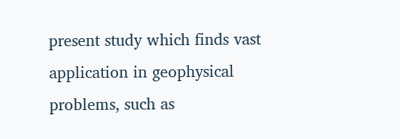present study which finds vast application in geophysical problems, such as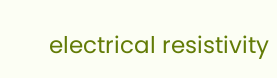electrical resistivity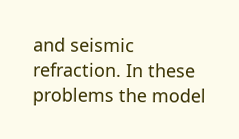and seismic refraction. In these problems the model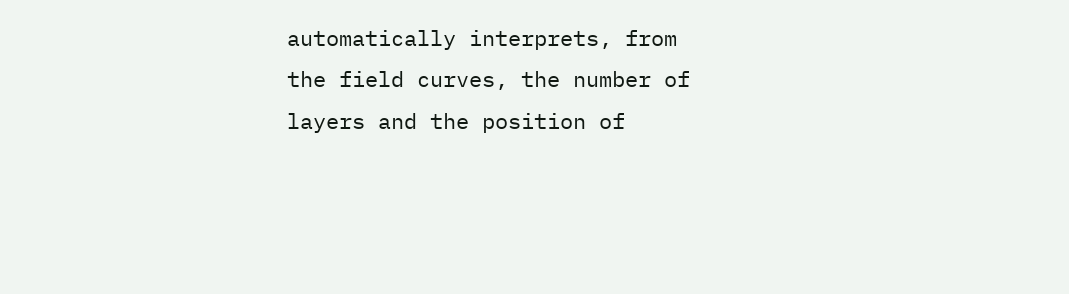automatically interprets, from the field curves, the number of layers and the position of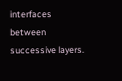interfaces between successive layers.